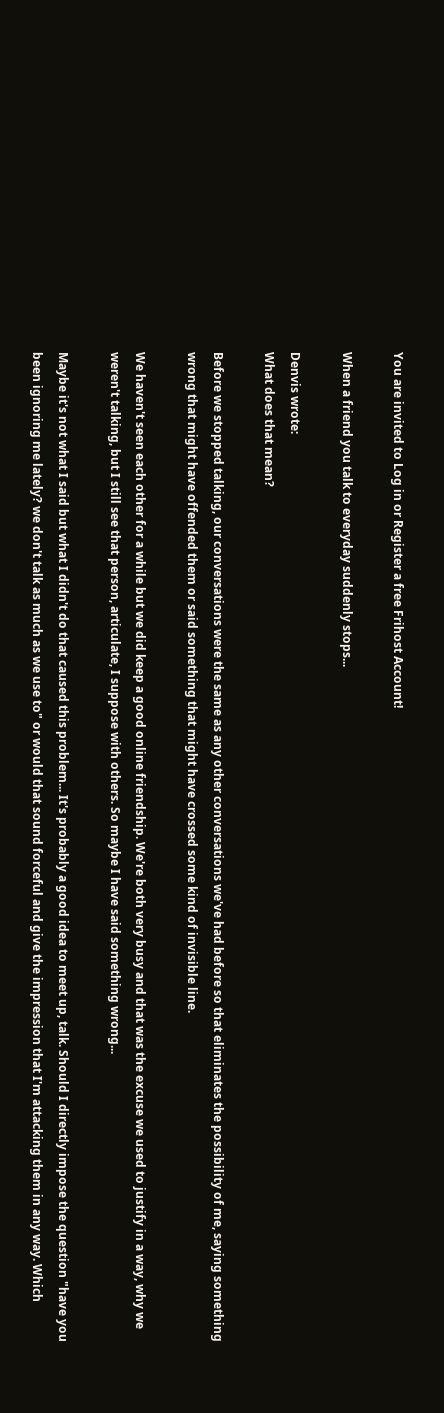You are invited to Log in or Register a free Frihost Account!

When a friend you talk to everyday suddenly stops...

Denvis wrote:
What does that mean?

Before we stopped talking, our conversations were the same as any other conversations we've had before so that eliminates the possibility of me, saying something wrong that might have offended them or said something that might have crossed some kind of invisible line.

We haven't seen each other for a while but we did keep a good online friendship. We're both very busy and that was the excuse we used to justify in a way, why we weren't talking, but I still see that person, articulate, I suppose with others. So maybe I have said something wrong...

Maybe it's not what I said but what I didn't do that caused this problem... It's probably a good idea to meet up, talk. Should I directly impose the question "have you been ignoring me lately? we don't talk as much as we use to" or would that sound forceful and give the impression that I'm attacking them in any way. Which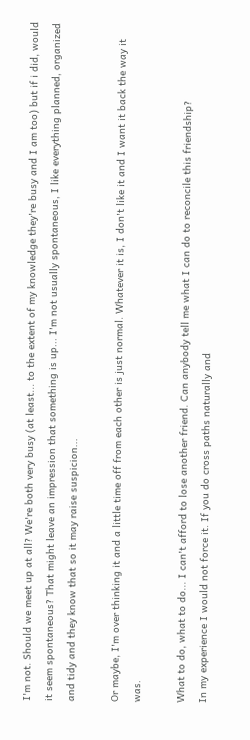I'm not. Should we meet up at all? We're both very busy (at least... to the extent of my knowledge they're busy and I am too) but if i did, would it seem spontaneous? That might leave an impression that something is up... I'm not usually spontaneous, I like everything planned, organized and tidy and they know that so it may raise suspicion...

Or maybe, I'm over thinking it and a little time off from each other is just normal. Whatever it is, I don't like it and I want it back the way it was.

What to do, what to do... I can't afford to lose another friend. Can anybody tell me what I can do to reconcile this friendship?
In my experience I would not force it. If you do cross paths naturally and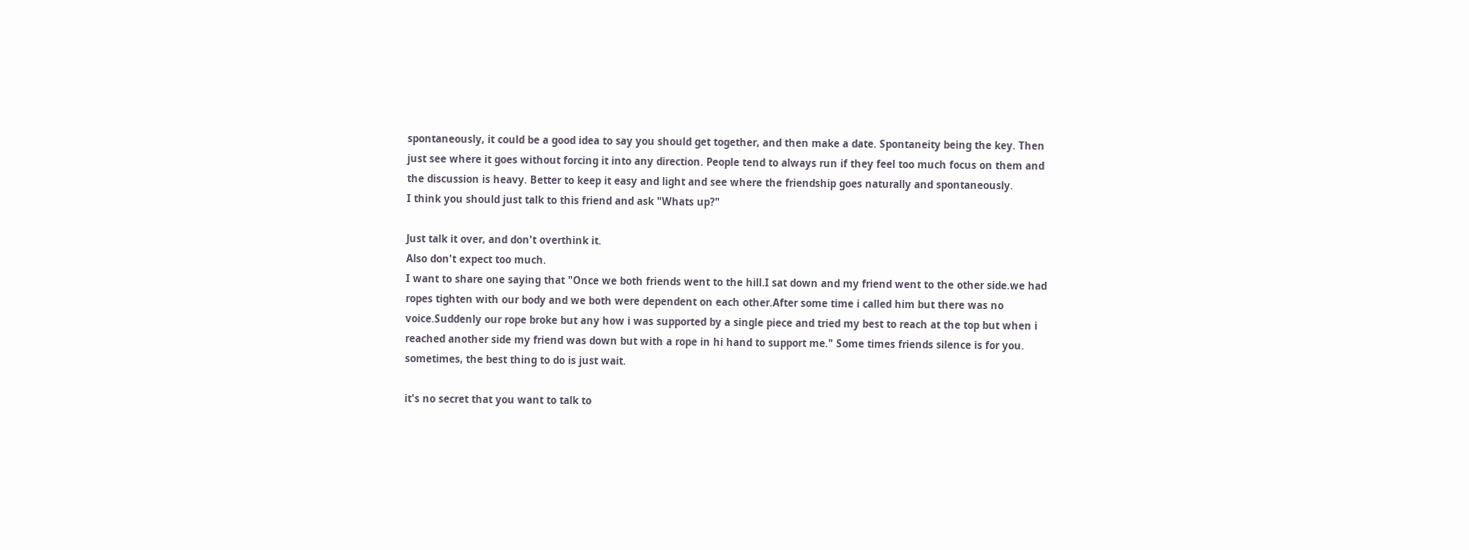spontaneously, it could be a good idea to say you should get together, and then make a date. Spontaneity being the key. Then just see where it goes without forcing it into any direction. People tend to always run if they feel too much focus on them and the discussion is heavy. Better to keep it easy and light and see where the friendship goes naturally and spontaneously.
I think you should just talk to this friend and ask "Whats up?"

Just talk it over, and don't overthink it.
Also don't expect too much.
I want to share one saying that "Once we both friends went to the hill.I sat down and my friend went to the other side.we had ropes tighten with our body and we both were dependent on each other.After some time i called him but there was no voice.Suddenly our rope broke but any how i was supported by a single piece and tried my best to reach at the top but when i reached another side my friend was down but with a rope in hi hand to support me." Some times friends silence is for you.
sometimes, the best thing to do is just wait.

it's no secret that you want to talk to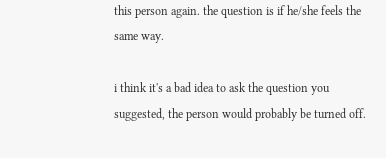this person again. the question is if he/she feels the same way.

i think it's a bad idea to ask the question you suggested, the person would probably be turned off.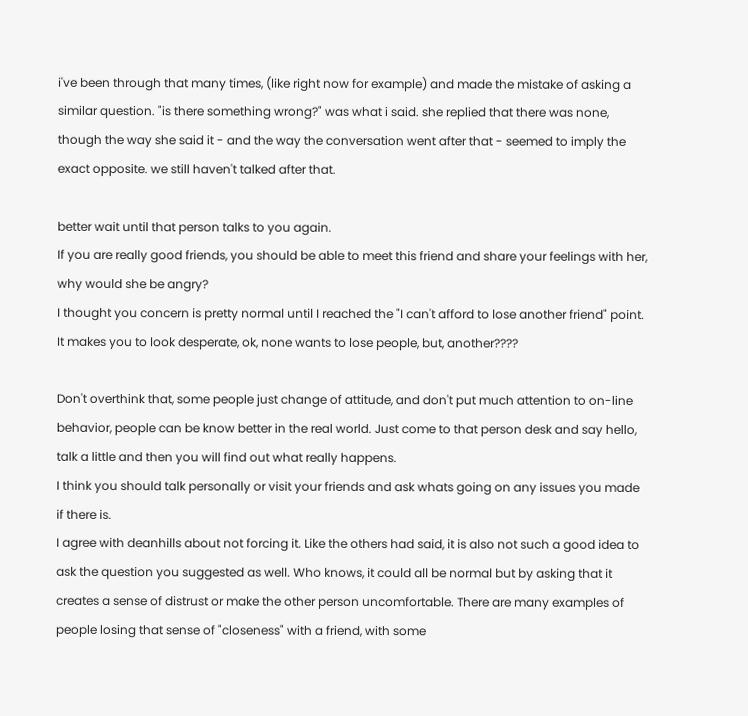i've been through that many times, (like right now for example) and made the mistake of asking a similar question. "is there something wrong?" was what i said. she replied that there was none, though the way she said it - and the way the conversation went after that - seemed to imply the exact opposite. we still haven't talked after that.

better wait until that person talks to you again.
If you are really good friends, you should be able to meet this friend and share your feelings with her, why would she be angry?
I thought you concern is pretty normal until I reached the "I can't afford to lose another friend" point. It makes you to look desperate, ok, none wants to lose people, but, another????

Don't overthink that, some people just change of attitude, and don't put much attention to on-line behavior, people can be know better in the real world. Just come to that person desk and say hello, talk a little and then you will find out what really happens.
I think you should talk personally or visit your friends and ask whats going on any issues you made if there is.
I agree with deanhills about not forcing it. Like the others had said, it is also not such a good idea to ask the question you suggested as well. Who knows, it could all be normal but by asking that it creates a sense of distrust or make the other person uncomfortable. There are many examples of people losing that sense of "closeness" with a friend, with some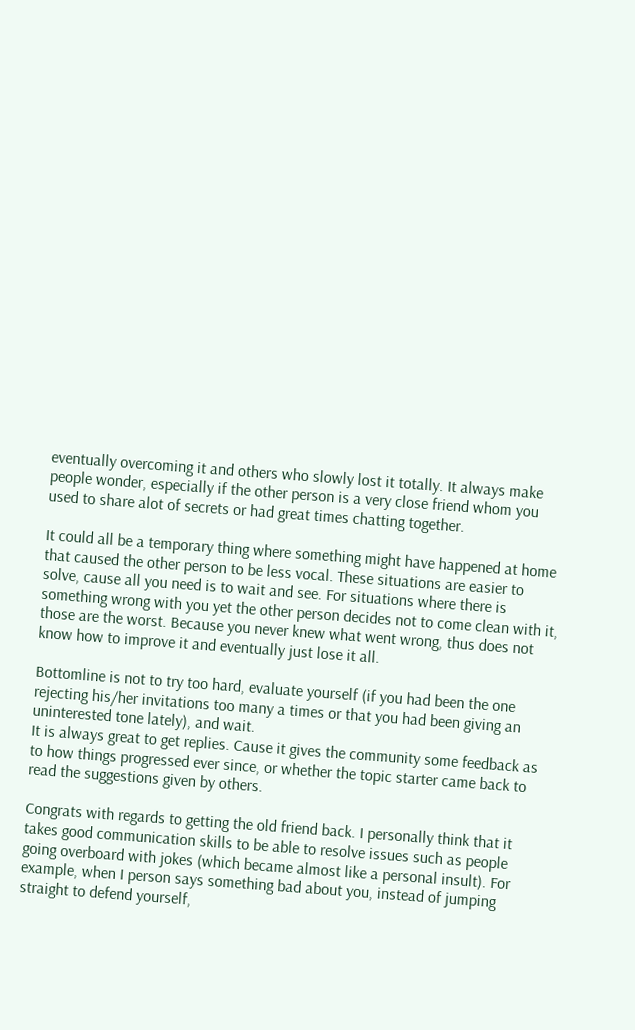eventually overcoming it and others who slowly lost it totally. It always make people wonder, especially if the other person is a very close friend whom you used to share alot of secrets or had great times chatting together.

It could all be a temporary thing where something might have happened at home that caused the other person to be less vocal. These situations are easier to solve, cause all you need is to wait and see. For situations where there is something wrong with you yet the other person decides not to come clean with it, those are the worst. Because you never knew what went wrong, thus does not know how to improve it and eventually just lose it all.

Bottomline is not to try too hard, evaluate yourself (if you had been the one rejecting his/her invitations too many a times or that you had been giving an uninterested tone lately), and wait.
It is always great to get replies. Cause it gives the community some feedback as to how things progressed ever since, or whether the topic starter came back to read the suggestions given by others.

Congrats with regards to getting the old friend back. I personally think that it takes good communication skills to be able to resolve issues such as people going overboard with jokes (which became almost like a personal insult). For example, when I person says something bad about you, instead of jumping straight to defend yourself,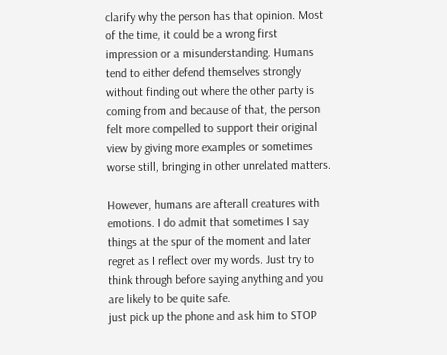clarify why the person has that opinion. Most of the time, it could be a wrong first impression or a misunderstanding. Humans tend to either defend themselves strongly without finding out where the other party is coming from and because of that, the person felt more compelled to support their original view by giving more examples or sometimes worse still, bringing in other unrelated matters.

However, humans are afterall creatures with emotions. I do admit that sometimes I say things at the spur of the moment and later regret as I reflect over my words. Just try to think through before saying anything and you are likely to be quite safe.
just pick up the phone and ask him to STOP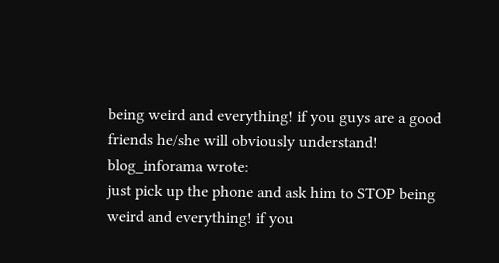being weird and everything! if you guys are a good friends he/she will obviously understand!
blog_inforama wrote:
just pick up the phone and ask him to STOP being weird and everything! if you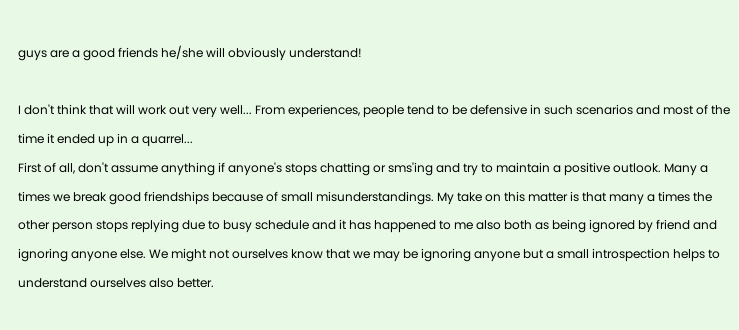guys are a good friends he/she will obviously understand!

I don't think that will work out very well... From experiences, people tend to be defensive in such scenarios and most of the time it ended up in a quarrel...
First of all, don't assume anything if anyone's stops chatting or sms'ing and try to maintain a positive outlook. Many a times we break good friendships because of small misunderstandings. My take on this matter is that many a times the other person stops replying due to busy schedule and it has happened to me also both as being ignored by friend and ignoring anyone else. We might not ourselves know that we may be ignoring anyone but a small introspection helps to understand ourselves also better.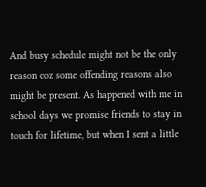And busy schedule might not be the only reason coz some offending reasons also might be present. As happened with me in school days we promise friends to stay in touch for lifetime, but when I sent a little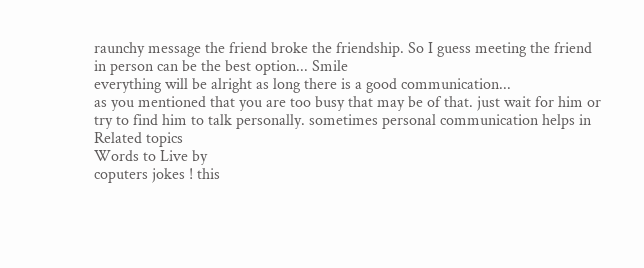raunchy message the friend broke the friendship. So I guess meeting the friend in person can be the best option... Smile
everything will be alright as long there is a good communication...
as you mentioned that you are too busy that may be of that. just wait for him or try to find him to talk personally. sometimes personal communication helps in
Related topics
Words to Live by
coputers jokes ! this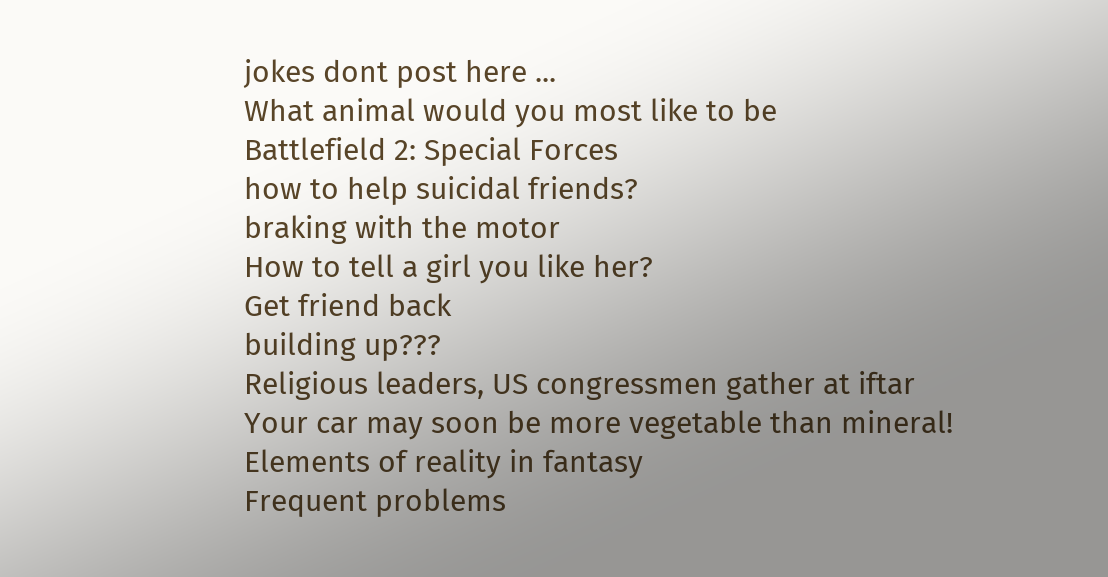jokes dont post here ...
What animal would you most like to be
Battlefield 2: Special Forces
how to help suicidal friends?
braking with the motor
How to tell a girl you like her?
Get friend back
building up???
Religious leaders, US congressmen gather at iftar
Your car may soon be more vegetable than mineral!
Elements of reality in fantasy
Frequent problems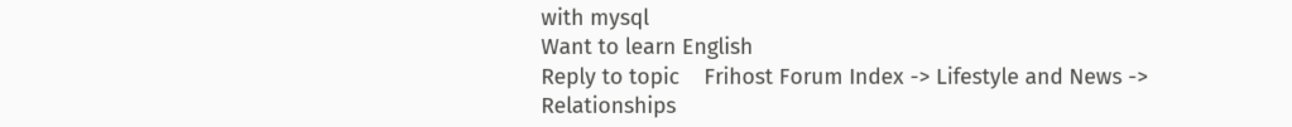with mysql
Want to learn English
Reply to topic    Frihost Forum Index -> Lifestyle and News -> Relationships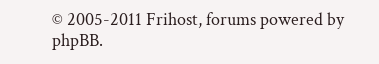© 2005-2011 Frihost, forums powered by phpBB.